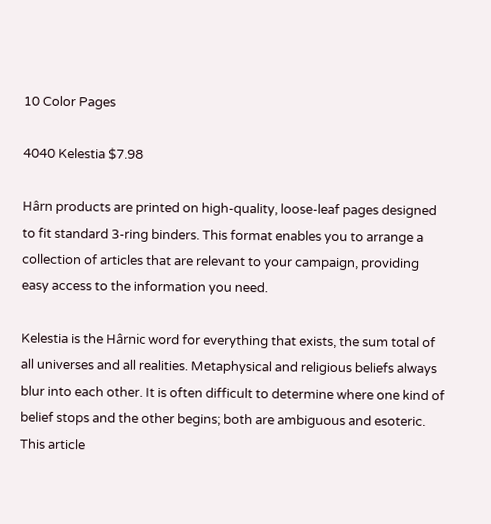10 Color Pages

4040 Kelestia $7.98

Hârn products are printed on high-quality, loose-leaf pages designed to fit standard 3-ring binders. This format enables you to arrange a collection of articles that are relevant to your campaign, providing easy access to the information you need.

Kelestia is the Hârnic word for everything that exists, the sum total of all universes and all realities. Metaphysical and religious beliefs always blur into each other. It is often difficult to determine where one kind of belief stops and the other begins; both are ambiguous and esoteric. This article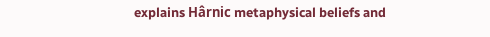explains Hârnic metaphysical beliefs and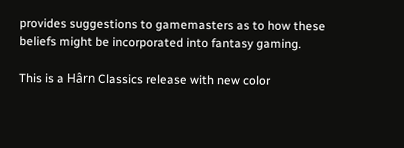provides suggestions to gamemasters as to how these beliefs might be incorporated into fantasy gaming.

This is a Hârn Classics release with new color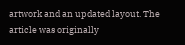artwork and an updated layout. The article was originally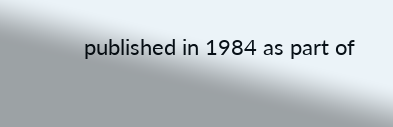published in 1984 as part of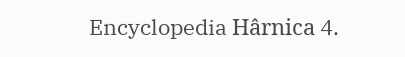Encyclopedia Hârnica 4.